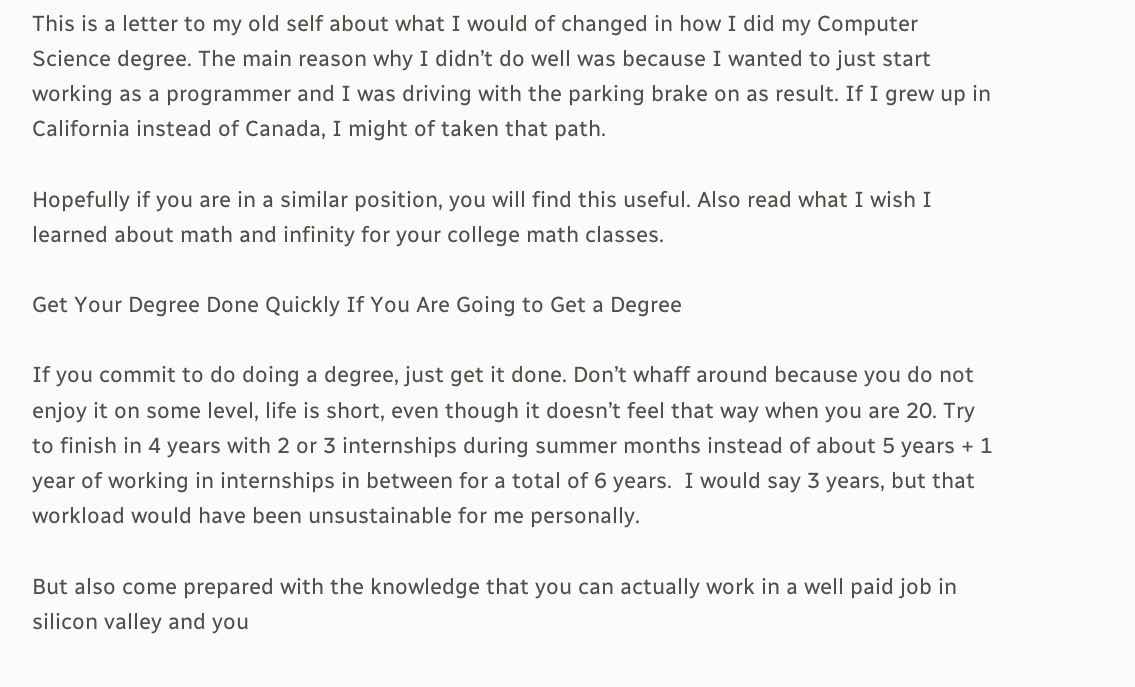This is a letter to my old self about what I would of changed in how I did my Computer Science degree. The main reason why I didn’t do well was because I wanted to just start working as a programmer and I was driving with the parking brake on as result. If I grew up in California instead of Canada, I might of taken that path.

Hopefully if you are in a similar position, you will find this useful. Also read what I wish I learned about math and infinity for your college math classes.

Get Your Degree Done Quickly If You Are Going to Get a Degree

If you commit to do doing a degree, just get it done. Don’t whaff around because you do not enjoy it on some level, life is short, even though it doesn’t feel that way when you are 20. Try to finish in 4 years with 2 or 3 internships during summer months instead of about 5 years + 1 year of working in internships in between for a total of 6 years.  I would say 3 years, but that workload would have been unsustainable for me personally.

But also come prepared with the knowledge that you can actually work in a well paid job in silicon valley and you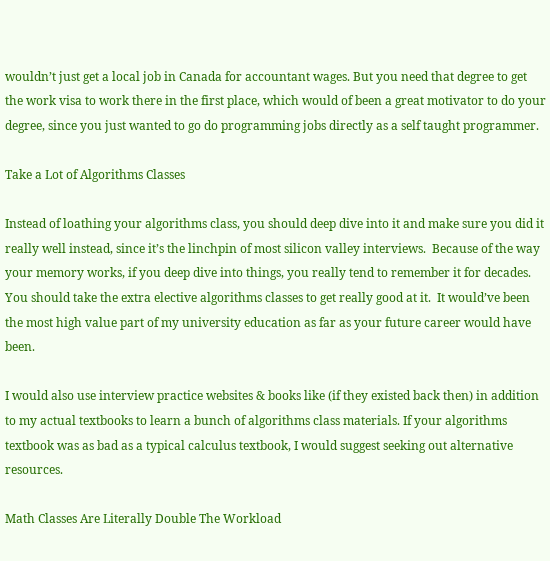wouldn’t just get a local job in Canada for accountant wages. But you need that degree to get the work visa to work there in the first place, which would of been a great motivator to do your degree, since you just wanted to go do programming jobs directly as a self taught programmer.

Take a Lot of Algorithms Classes

Instead of loathing your algorithms class, you should deep dive into it and make sure you did it really well instead, since it’s the linchpin of most silicon valley interviews.  Because of the way your memory works, if you deep dive into things, you really tend to remember it for decades. You should take the extra elective algorithms classes to get really good at it.  It would’ve been the most high value part of my university education as far as your future career would have been.

I would also use interview practice websites & books like (if they existed back then) in addition to my actual textbooks to learn a bunch of algorithms class materials. If your algorithms textbook was as bad as a typical calculus textbook, I would suggest seeking out alternative resources.

Math Classes Are Literally Double The Workload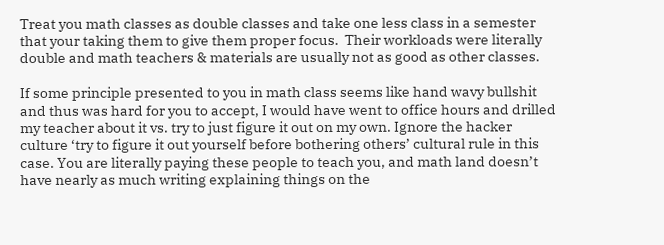Treat you math classes as double classes and take one less class in a semester that your taking them to give them proper focus.  Their workloads were literally double and math teachers & materials are usually not as good as other classes.

If some principle presented to you in math class seems like hand wavy bullshit and thus was hard for you to accept, I would have went to office hours and drilled my teacher about it vs. try to just figure it out on my own. Ignore the hacker culture ‘try to figure it out yourself before bothering others’ cultural rule in this case. You are literally paying these people to teach you, and math land doesn’t have nearly as much writing explaining things on the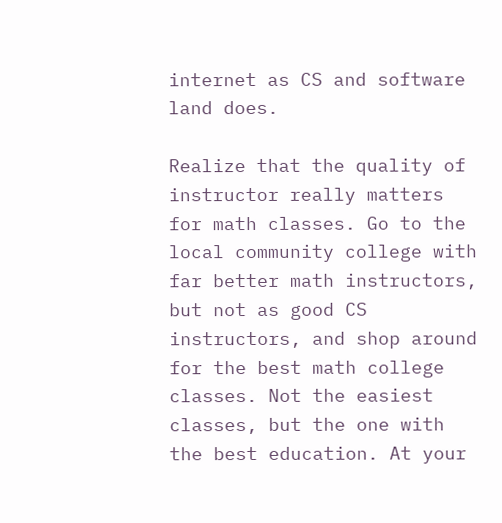internet as CS and software land does.

Realize that the quality of instructor really matters for math classes. Go to the local community college with far better math instructors, but not as good CS instructors, and shop around for the best math college classes. Not the easiest classes, but the one with the best education. At your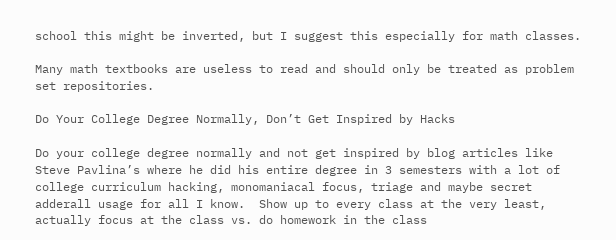school this might be inverted, but I suggest this especially for math classes.

Many math textbooks are useless to read and should only be treated as problem set repositories.

Do Your College Degree Normally, Don’t Get Inspired by Hacks

Do your college degree normally and not get inspired by blog articles like Steve Pavlina’s where he did his entire degree in 3 semesters with a lot of college curriculum hacking, monomaniacal focus, triage and maybe secret adderall usage for all I know.  Show up to every class at the very least, actually focus at the class vs. do homework in the class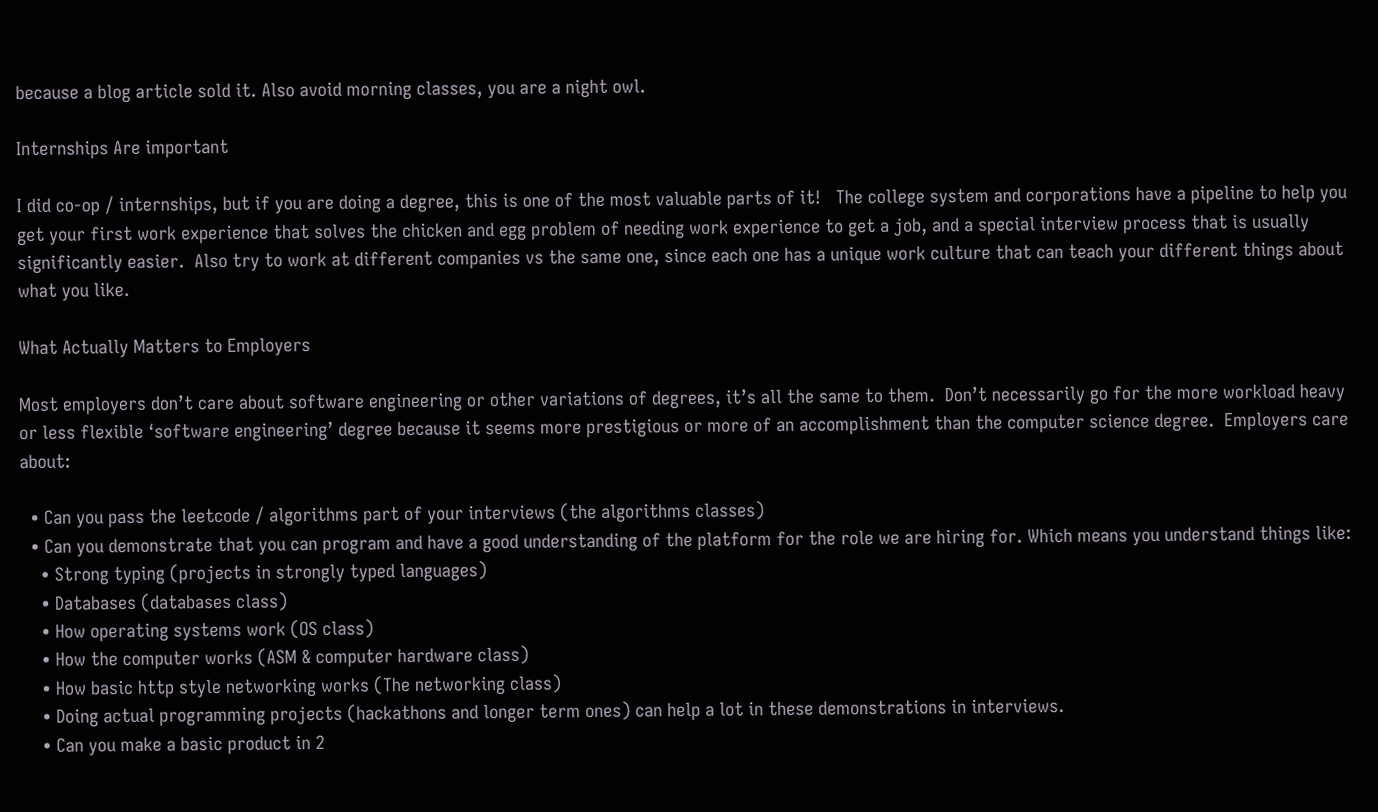because a blog article sold it. Also avoid morning classes, you are a night owl.

Internships Are important

I did co-op / internships, but if you are doing a degree, this is one of the most valuable parts of it!   The college system and corporations have a pipeline to help you get your first work experience that solves the chicken and egg problem of needing work experience to get a job, and a special interview process that is usually significantly easier.  Also try to work at different companies vs the same one, since each one has a unique work culture that can teach your different things about what you like.

What Actually Matters to Employers

Most employers don’t care about software engineering or other variations of degrees, it’s all the same to them.  Don’t necessarily go for the more workload heavy or less flexible ‘software engineering’ degree because it seems more prestigious or more of an accomplishment than the computer science degree.  Employers care about:

  • Can you pass the leetcode / algorithms part of your interviews (the algorithms classes)
  • Can you demonstrate that you can program and have a good understanding of the platform for the role we are hiring for. Which means you understand things like:
    • Strong typing (projects in strongly typed languages)
    • Databases (databases class)
    • How operating systems work (OS class)
    • How the computer works (ASM & computer hardware class)
    • How basic http style networking works (The networking class)
    • Doing actual programming projects (hackathons and longer term ones) can help a lot in these demonstrations in interviews.
    • Can you make a basic product in 2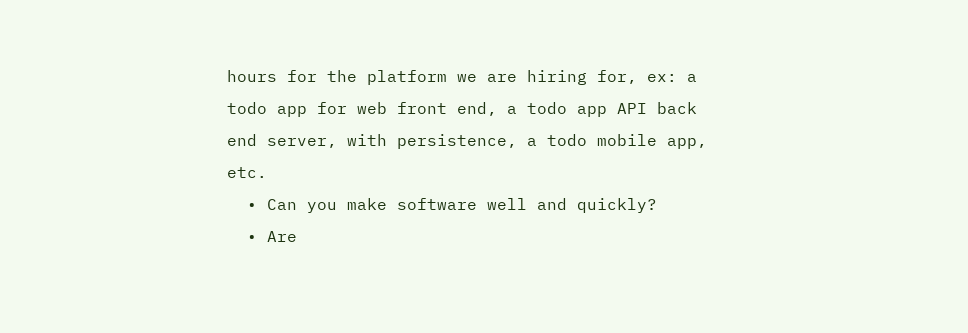hours for the platform we are hiring for, ex: a todo app for web front end, a todo app API back end server, with persistence, a todo mobile app, etc.
  • Can you make software well and quickly?
  • Are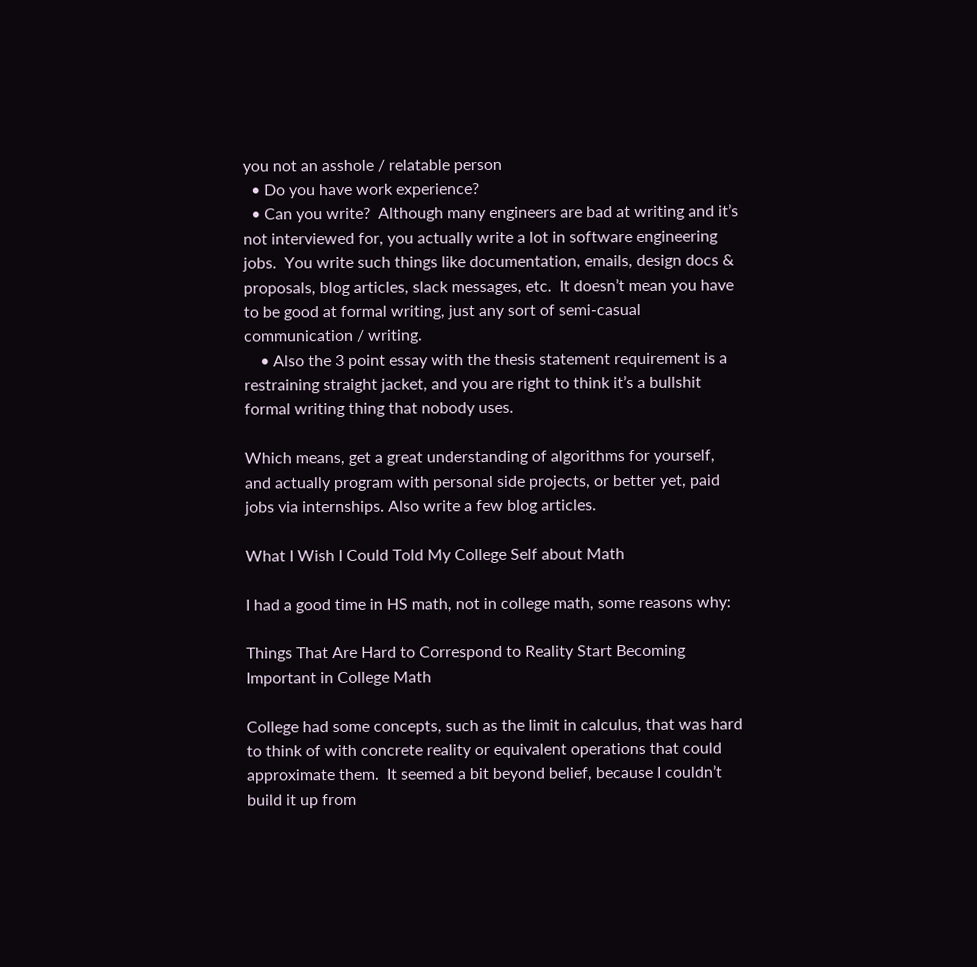you not an asshole / relatable person
  • Do you have work experience?
  • Can you write?  Although many engineers are bad at writing and it’s not interviewed for, you actually write a lot in software engineering jobs.  You write such things like documentation, emails, design docs & proposals, blog articles, slack messages, etc.  It doesn’t mean you have to be good at formal writing, just any sort of semi-casual communication / writing.
    • Also the 3 point essay with the thesis statement requirement is a restraining straight jacket, and you are right to think it’s a bullshit formal writing thing that nobody uses.

Which means, get a great understanding of algorithms for yourself, and actually program with personal side projects, or better yet, paid jobs via internships. Also write a few blog articles.

What I Wish I Could Told My College Self about Math

I had a good time in HS math, not in college math, some reasons why:

Things That Are Hard to Correspond to Reality Start Becoming Important in College Math

College had some concepts, such as the limit in calculus, that was hard to think of with concrete reality or equivalent operations that could approximate them.  It seemed a bit beyond belief, because I couldn’t build it up from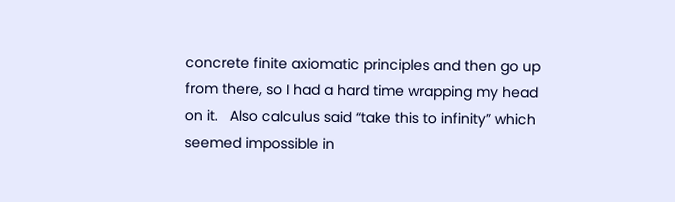concrete finite axiomatic principles and then go up from there, so I had a hard time wrapping my head on it.   Also calculus said “take this to infinity” which seemed impossible in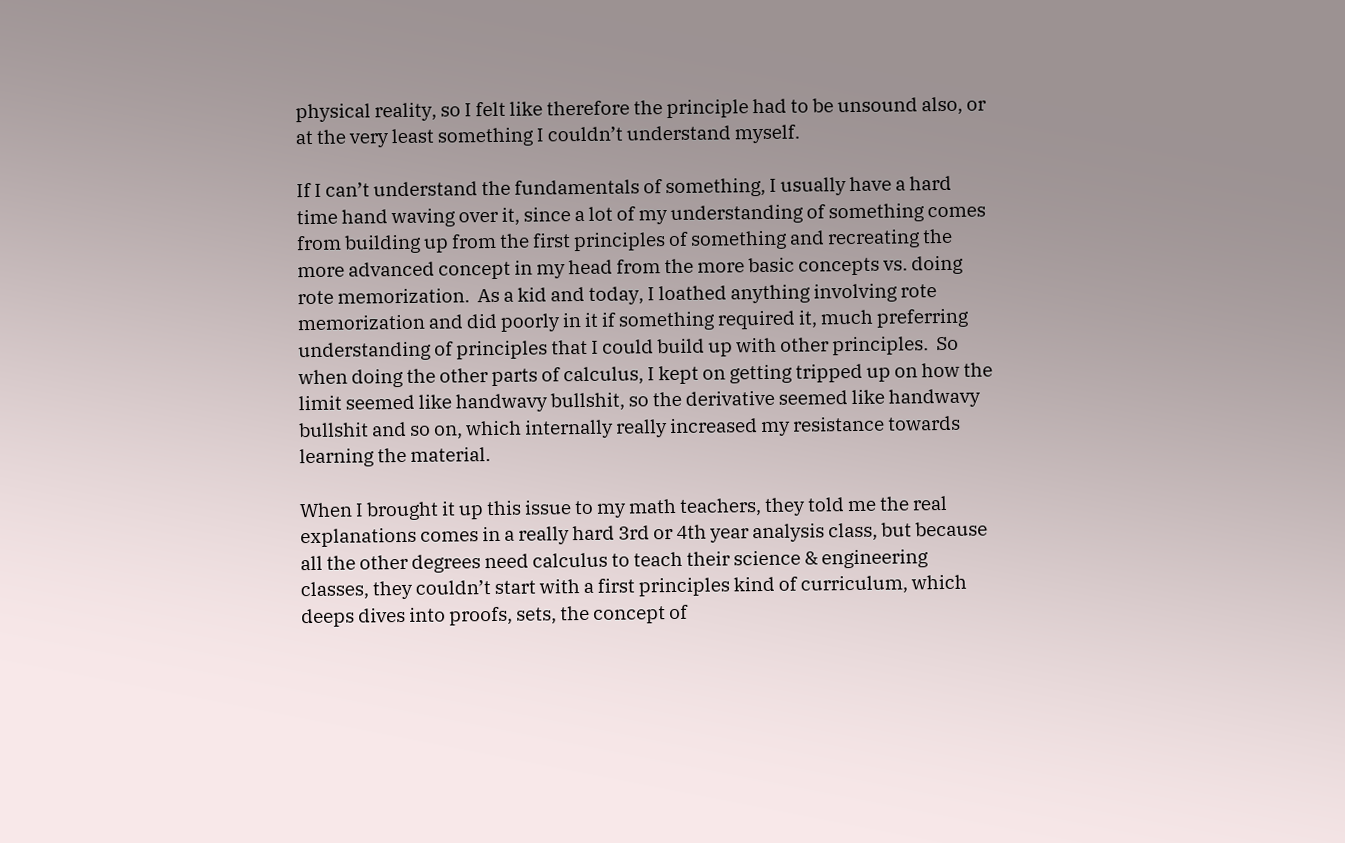physical reality, so I felt like therefore the principle had to be unsound also, or at the very least something I couldn’t understand myself.

If I can’t understand the fundamentals of something, I usually have a hard time hand waving over it, since a lot of my understanding of something comes from building up from the first principles of something and recreating the more advanced concept in my head from the more basic concepts vs. doing rote memorization.  As a kid and today, I loathed anything involving rote memorization and did poorly in it if something required it, much preferring understanding of principles that I could build up with other principles.  So when doing the other parts of calculus, I kept on getting tripped up on how the limit seemed like handwavy bullshit, so the derivative seemed like handwavy bullshit and so on, which internally really increased my resistance towards learning the material.

When I brought it up this issue to my math teachers, they told me the real explanations comes in a really hard 3rd or 4th year analysis class, but because all the other degrees need calculus to teach their science & engineering classes, they couldn’t start with a first principles kind of curriculum, which deeps dives into proofs, sets, the concept of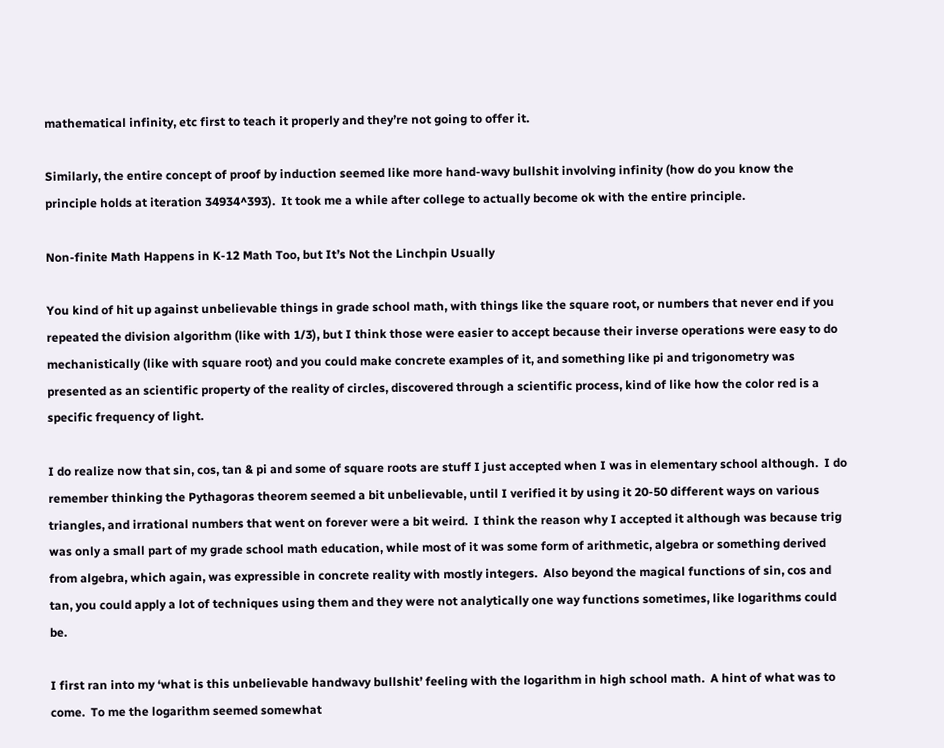mathematical infinity, etc first to teach it properly and they’re not going to offer it.

Similarly, the entire concept of proof by induction seemed like more hand-wavy bullshit involving infinity (how do you know the principle holds at iteration 34934^393).  It took me a while after college to actually become ok with the entire principle.

Non-finite Math Happens in K-12 Math Too, but It’s Not the Linchpin Usually

You kind of hit up against unbelievable things in grade school math, with things like the square root, or numbers that never end if you repeated the division algorithm (like with 1/3), but I think those were easier to accept because their inverse operations were easy to do mechanistically (like with square root) and you could make concrete examples of it, and something like pi and trigonometry was presented as an scientific property of the reality of circles, discovered through a scientific process, kind of like how the color red is a specific frequency of light.

I do realize now that sin, cos, tan & pi and some of square roots are stuff I just accepted when I was in elementary school although.  I do remember thinking the Pythagoras theorem seemed a bit unbelievable, until I verified it by using it 20-50 different ways on various triangles, and irrational numbers that went on forever were a bit weird.  I think the reason why I accepted it although was because trig was only a small part of my grade school math education, while most of it was some form of arithmetic, algebra or something derived from algebra, which again, was expressible in concrete reality with mostly integers.  Also beyond the magical functions of sin, cos and tan, you could apply a lot of techniques using them and they were not analytically one way functions sometimes, like logarithms could be.

I first ran into my ‘what is this unbelievable handwavy bullshit’ feeling with the logarithm in high school math.  A hint of what was to come.  To me the logarithm seemed somewhat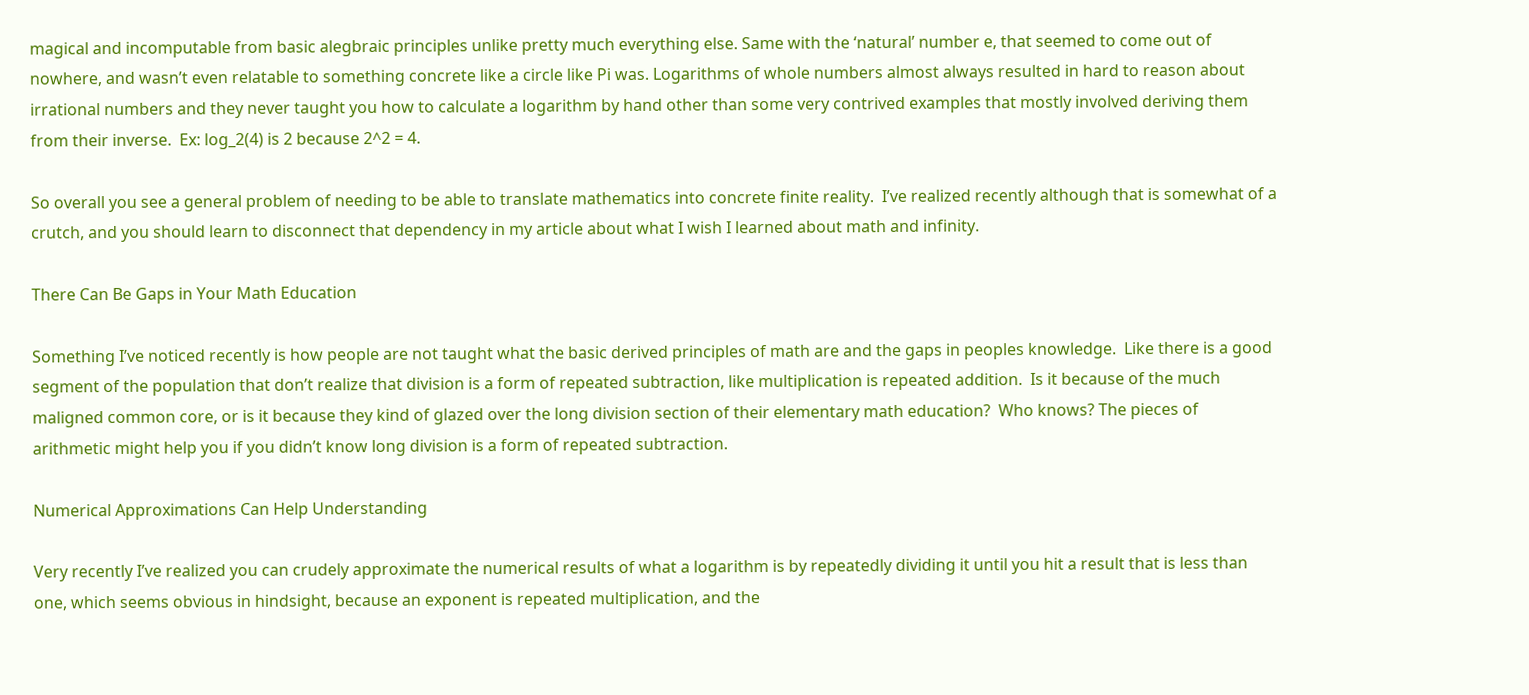magical and incomputable from basic alegbraic principles unlike pretty much everything else. Same with the ‘natural’ number e, that seemed to come out of nowhere, and wasn’t even relatable to something concrete like a circle like Pi was. Logarithms of whole numbers almost always resulted in hard to reason about irrational numbers and they never taught you how to calculate a logarithm by hand other than some very contrived examples that mostly involved deriving them from their inverse.  Ex: log_2(4) is 2 because 2^2 = 4.

So overall you see a general problem of needing to be able to translate mathematics into concrete finite reality.  I’ve realized recently although that is somewhat of a crutch, and you should learn to disconnect that dependency in my article about what I wish I learned about math and infinity.

There Can Be Gaps in Your Math Education

Something I’ve noticed recently is how people are not taught what the basic derived principles of math are and the gaps in peoples knowledge.  Like there is a good segment of the population that don’t realize that division is a form of repeated subtraction, like multiplication is repeated addition.  Is it because of the much maligned common core, or is it because they kind of glazed over the long division section of their elementary math education?  Who knows? The pieces of arithmetic might help you if you didn’t know long division is a form of repeated subtraction.

Numerical Approximations Can Help Understanding

Very recently I’ve realized you can crudely approximate the numerical results of what a logarithm is by repeatedly dividing it until you hit a result that is less than one, which seems obvious in hindsight, because an exponent is repeated multiplication, and the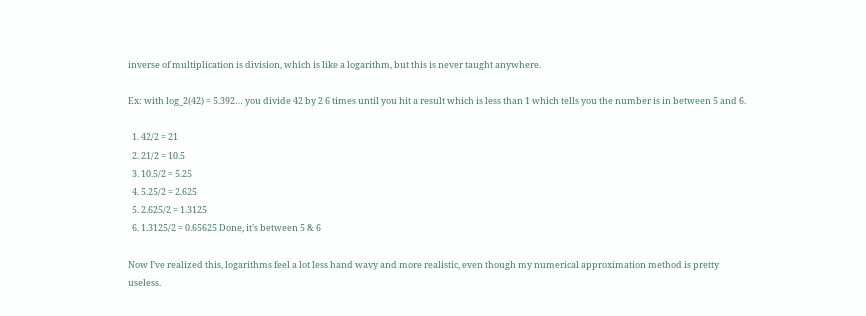inverse of multiplication is division, which is like a logarithm, but this is never taught anywhere.

Ex: with log_2(42) = 5.392… you divide 42 by 2 6 times until you hit a result which is less than 1 which tells you the number is in between 5 and 6.

  1. 42/2 = 21
  2. 21/2 = 10.5
  3. 10.5/2 = 5.25
  4. 5.25/2 = 2.625
  5. 2.625/2 = 1.3125
  6. 1.3125/2 = 0.65625 Done, it’s between 5 & 6

Now I’ve realized this, logarithms feel a lot less hand wavy and more realistic, even though my numerical approximation method is pretty useless.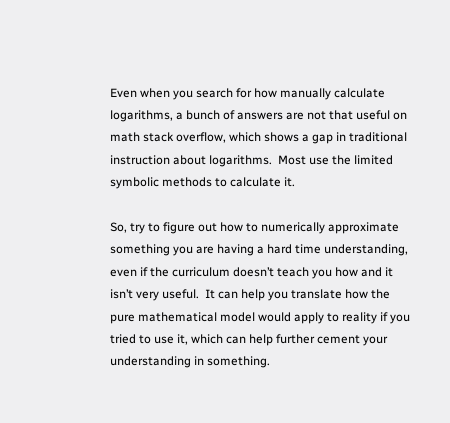Even when you search for how manually calculate logarithms, a bunch of answers are not that useful on math stack overflow, which shows a gap in traditional instruction about logarithms.  Most use the limited symbolic methods to calculate it.

So, try to figure out how to numerically approximate something you are having a hard time understanding, even if the curriculum doesn’t teach you how and it isn’t very useful.  It can help you translate how the pure mathematical model would apply to reality if you tried to use it, which can help further cement your understanding in something.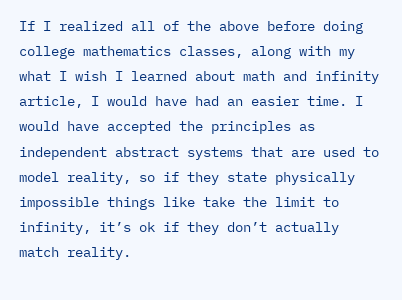If I realized all of the above before doing college mathematics classes, along with my what I wish I learned about math and infinity article, I would have had an easier time. I would have accepted the principles as independent abstract systems that are used to model reality, so if they state physically impossible things like take the limit to infinity, it’s ok if they don’t actually match reality.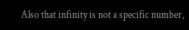Also that infinity is not a specific number,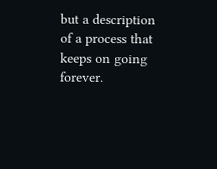but a description of a process that keeps on going forever.